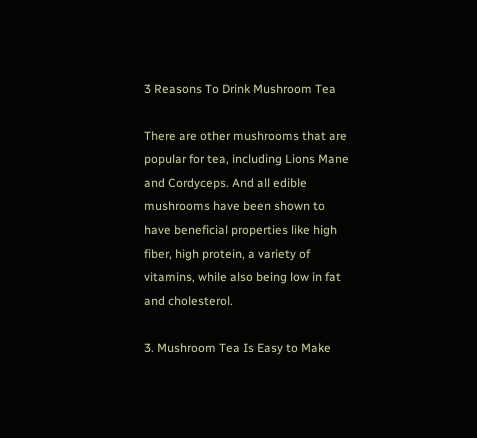3 Reasons To Drink Mushroom Tea

There are other mushrooms that are popular for tea, including Lions Mane and Cordyceps. And all edible mushrooms have been shown to have beneficial properties like high fiber, high protein, a variety of vitamins, while also being low in fat and cholesterol.

3. Mushroom Tea Is Easy to Make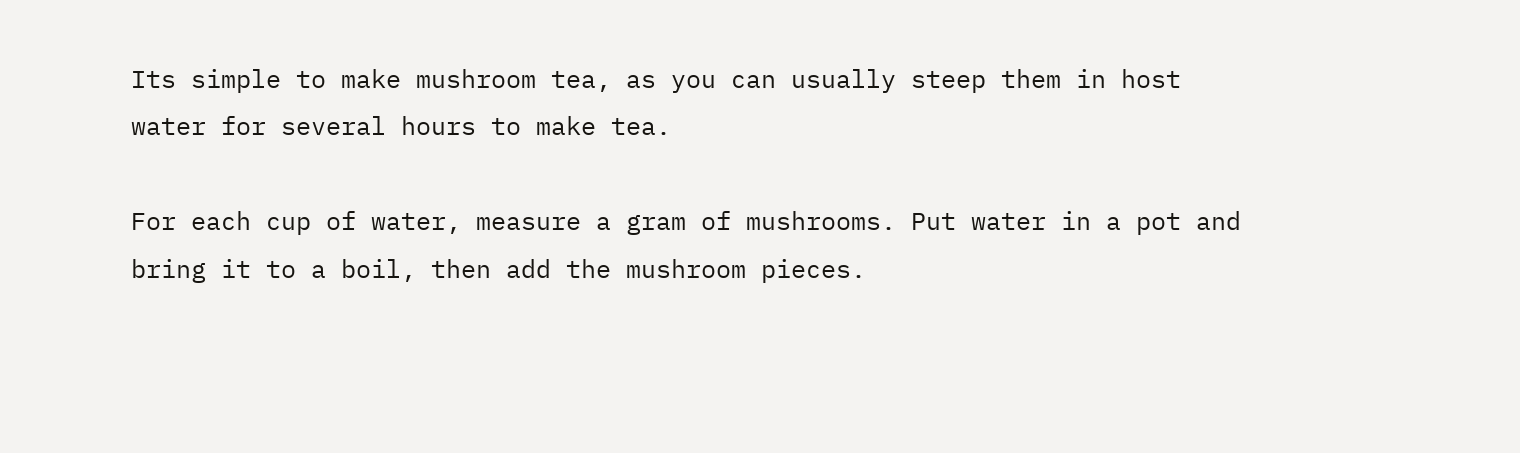Its simple to make mushroom tea, as you can usually steep them in host water for several hours to make tea.

For each cup of water, measure a gram of mushrooms. Put water in a pot and bring it to a boil, then add the mushroom pieces.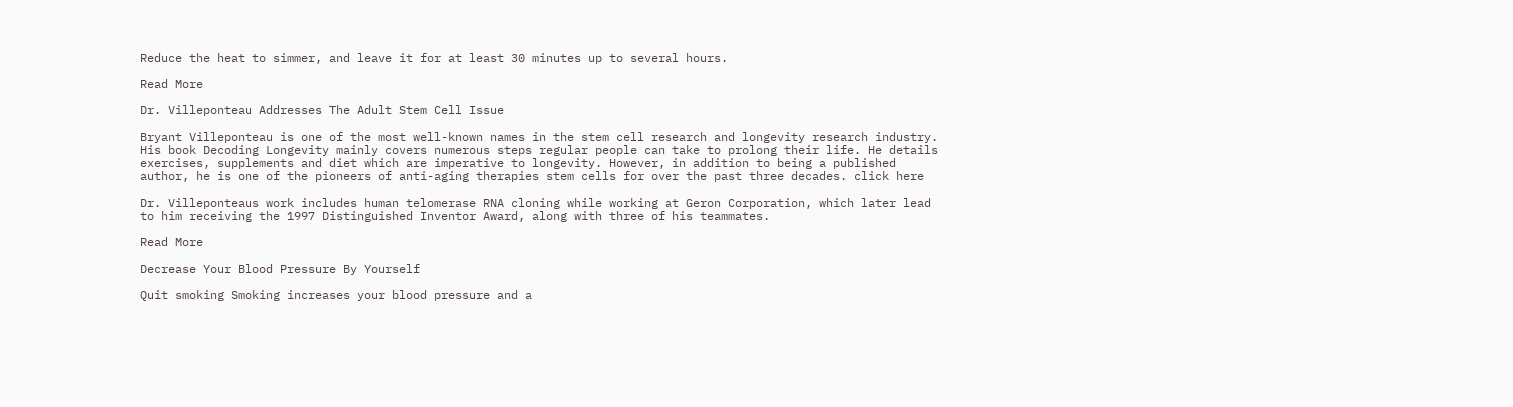Reduce the heat to simmer, and leave it for at least 30 minutes up to several hours.

Read More

Dr. Villeponteau Addresses The Adult Stem Cell Issue

Bryant Villeponteau is one of the most well-known names in the stem cell research and longevity research industry. His book Decoding Longevity mainly covers numerous steps regular people can take to prolong their life. He details exercises, supplements and diet which are imperative to longevity. However, in addition to being a published author, he is one of the pioneers of anti-aging therapies stem cells for over the past three decades. click here

Dr. Villeponteaus work includes human telomerase RNA cloning while working at Geron Corporation, which later lead to him receiving the 1997 Distinguished Inventor Award, along with three of his teammates.

Read More

Decrease Your Blood Pressure By Yourself

Quit smoking Smoking increases your blood pressure and a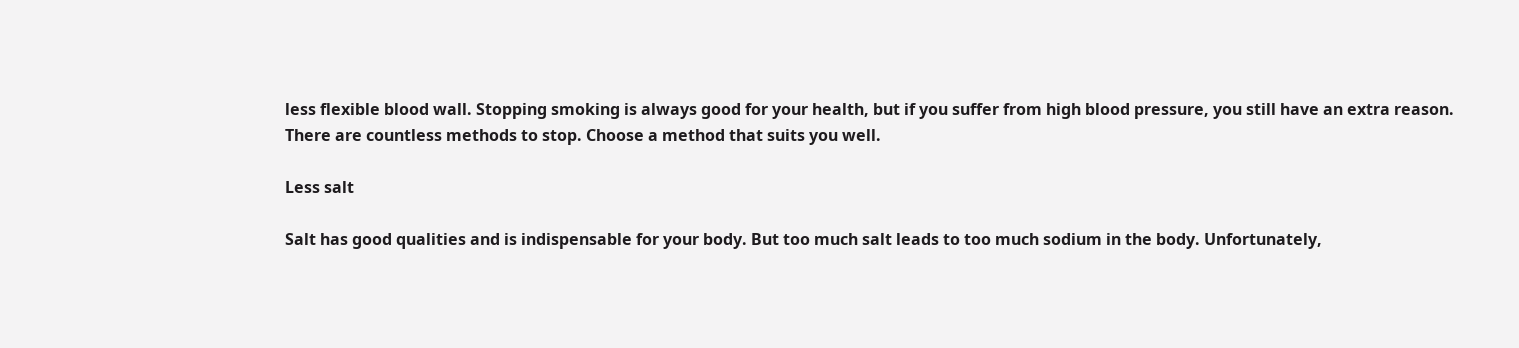less flexible blood wall. Stopping smoking is always good for your health, but if you suffer from high blood pressure, you still have an extra reason. There are countless methods to stop. Choose a method that suits you well.

Less salt

Salt has good qualities and is indispensable for your body. But too much salt leads to too much sodium in the body. Unfortunately,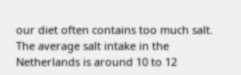our diet often contains too much salt. The average salt intake in the Netherlands is around 10 to 12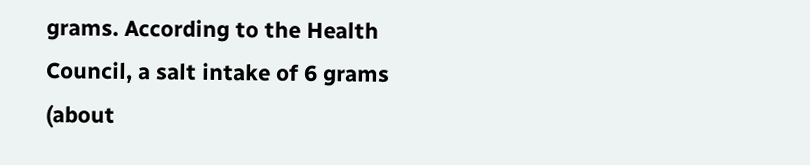grams. According to the Health Council, a salt intake of 6 grams (about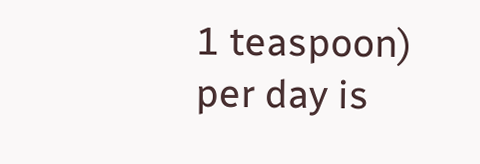1 teaspoon) per day is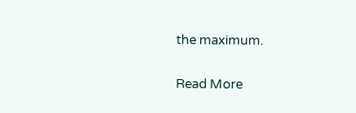the maximum.

Read More